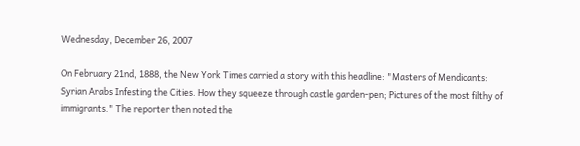Wednesday, December 26, 2007

On February 21nd, 1888, the New York Times carried a story with this headline: "Masters of Mendicants: Syrian Arabs Infesting the Cities. How they squeeze through castle garden-pen; Pictures of the most filthy of immigrants." The reporter then noted the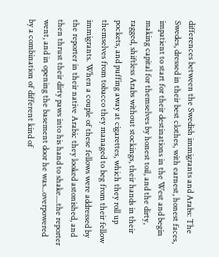differences between the Swedish immigrants and Arabs: The Swedes, dressed in their best clothes, with earnest, honest faces, impatient to start for their destinations in the West and begin making capital for themselves by honest toil, and the dirty, ragged, shiftless Arabs without stockings, their hands in their pockets, and puffing away at cigarettes, which they roll up themselves from tobacco they managed to beg from their fellow immigrants. When a couple of these fellows were addressed by the reporter in their native Arabic they looked astonished, and then thrust their dirty paws into his hand to shake....the reporter went, and in opening the basement door he was...overpowered by a combination of different kind of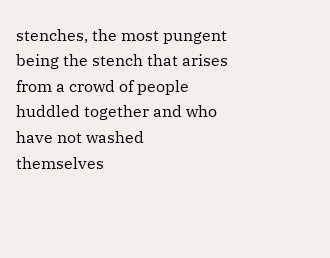stenches, the most pungent being the stench that arises from a crowd of people huddled together and who have not washed themselves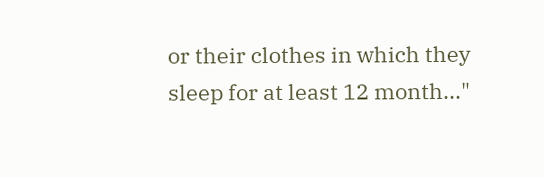or their clothes in which they sleep for at least 12 month..."